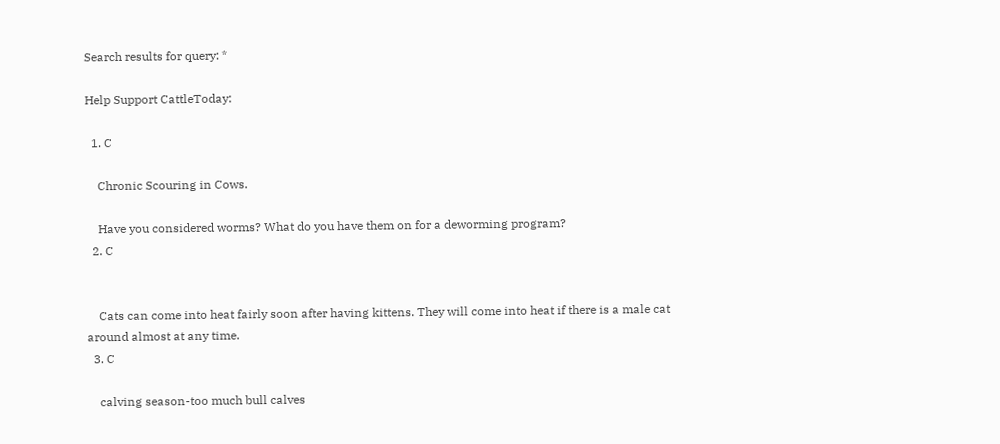Search results for query: *

Help Support CattleToday:

  1. C

    Chronic Scouring in Cows.

    Have you considered worms? What do you have them on for a deworming program?
  2. C


    Cats can come into heat fairly soon after having kittens. They will come into heat if there is a male cat around almost at any time.
  3. C

    calving season-too much bull calves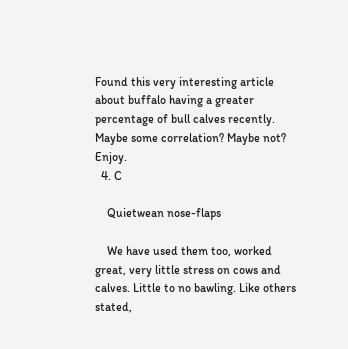Found this very interesting article about buffalo having a greater percentage of bull calves recently. Maybe some correlation? Maybe not? Enjoy.
  4. C

    Quietwean nose-flaps

    We have used them too, worked great, very little stress on cows and calves. Little to no bawling. Like others stated,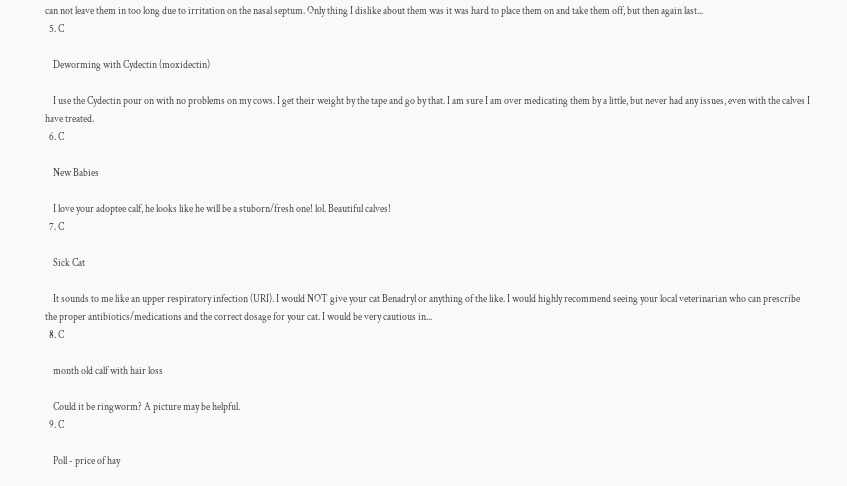can not leave them in too long due to irritation on the nasal septum. Only thing I dislike about them was it was hard to place them on and take them off, but then again last...
  5. C

    Deworming with Cydectin (moxidectin)

    I use the Cydectin pour on with no problems on my cows. I get their weight by the tape and go by that. I am sure I am over medicating them by a little, but never had any issues, even with the calves I have treated.
  6. C

    New Babies

    I love your adoptee calf, he looks like he will be a stuborn/fresh one! lol. Beautiful calves!
  7. C

    Sick Cat

    It sounds to me like an upper respiratory infection (URI). I would NOT give your cat Benadryl or anything of the like. I would highly recommend seeing your local veterinarian who can prescribe the proper antibiotics/medications and the correct dosage for your cat. I would be very cautious in...
  8. C

    month old calf with hair loss

    Could it be ringworm? A picture may be helpful.
  9. C

    Poll - price of hay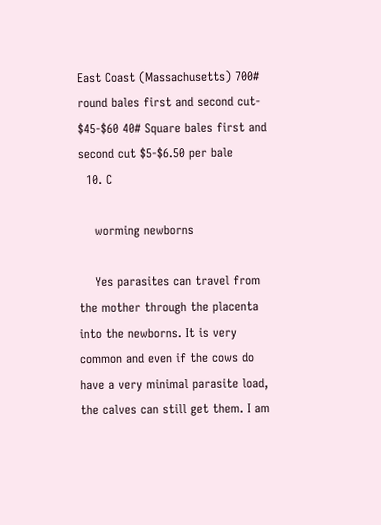East Coast (Massachusetts) 700# round bales first and second cut- $45-$60 40# Square bales first and second cut $5-$6.50 per bale
  10. C

    worming newborns

    Yes parasites can travel from the mother through the placenta into the newborns. It is very common and even if the cows do have a very minimal parasite load, the calves can still get them. I am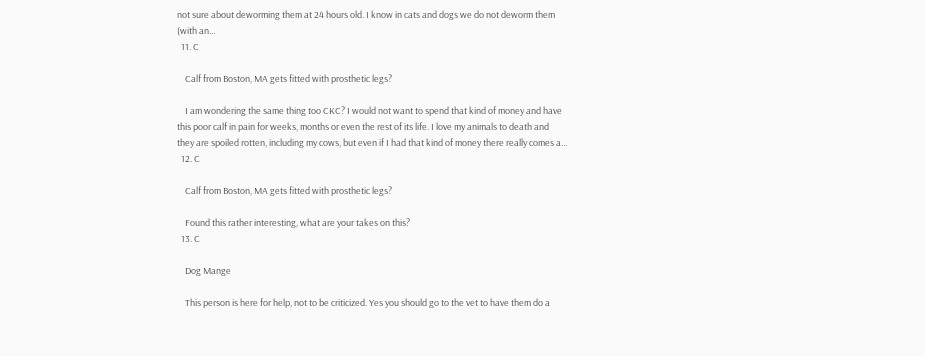not sure about deworming them at 24 hours old. I know in cats and dogs we do not deworm them (with an...
  11. C

    Calf from Boston, MA gets fitted with prosthetic legs?

    I am wondering the same thing too CKC? I would not want to spend that kind of money and have this poor calf in pain for weeks, months or even the rest of its life. I love my animals to death and they are spoiled rotten, including my cows, but even if I had that kind of money there really comes a...
  12. C

    Calf from Boston, MA gets fitted with prosthetic legs?

    Found this rather interesting, what are your takes on this?
  13. C

    Dog Mange

    This person is here for help, not to be criticized. Yes you should go to the vet to have them do a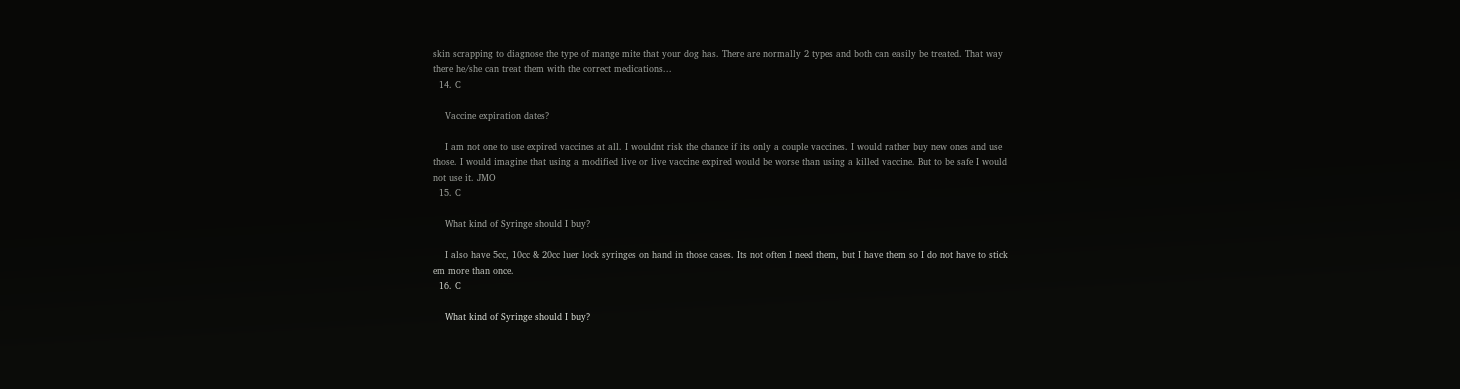skin scrapping to diagnose the type of mange mite that your dog has. There are normally 2 types and both can easily be treated. That way there he/she can treat them with the correct medications...
  14. C

    Vaccine expiration dates?

    I am not one to use expired vaccines at all. I wouldnt risk the chance if its only a couple vaccines. I would rather buy new ones and use those. I would imagine that using a modified live or live vaccine expired would be worse than using a killed vaccine. But to be safe I would not use it. JMO
  15. C

    What kind of Syringe should I buy?

    I also have 5cc, 10cc & 20cc luer lock syringes on hand in those cases. Its not often I need them, but I have them so I do not have to stick em more than once.
  16. C

    What kind of Syringe should I buy?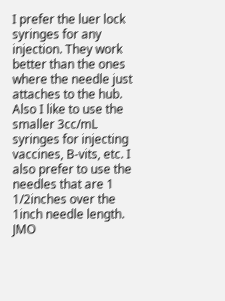I prefer the luer lock syringes for any injection. They work better than the ones where the needle just attaches to the hub. Also I like to use the smaller 3cc/mL syringes for injecting vaccines, B-vits, etc. I also prefer to use the needles that are 1 1/2inches over the 1inch needle length. JMO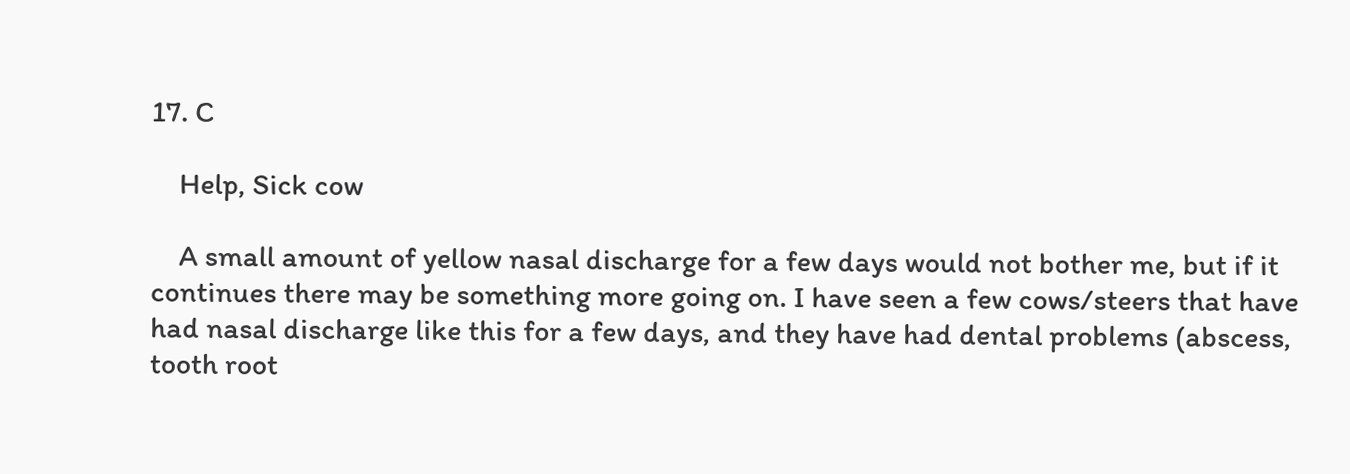17. C

    Help, Sick cow

    A small amount of yellow nasal discharge for a few days would not bother me, but if it continues there may be something more going on. I have seen a few cows/steers that have had nasal discharge like this for a few days, and they have had dental problems (abscess, tooth root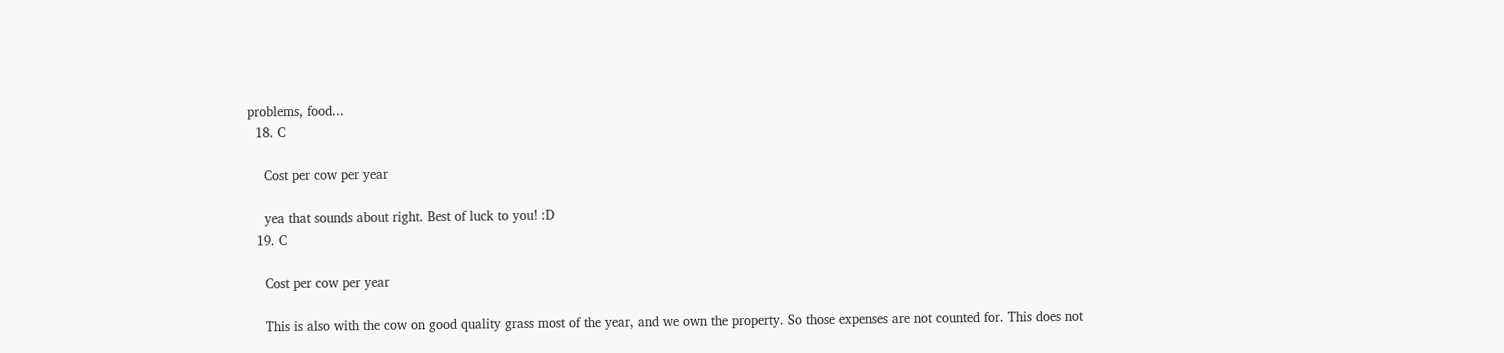problems, food...
  18. C

    Cost per cow per year

    yea that sounds about right. Best of luck to you! :D
  19. C

    Cost per cow per year

    This is also with the cow on good quality grass most of the year, and we own the property. So those expenses are not counted for. This does not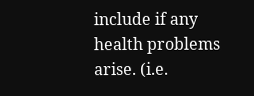include if any health problems arise. (i.e.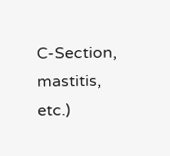C-Section, mastitis, etc.)